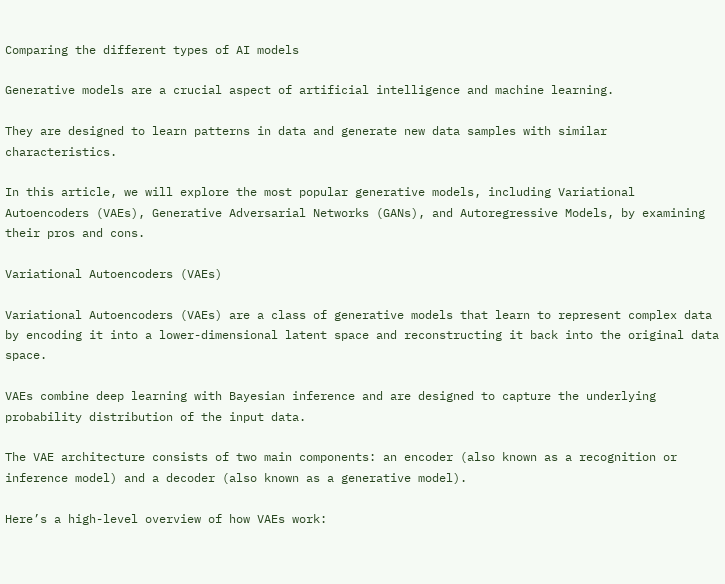Comparing the different types of AI models

Generative models are a crucial aspect of artificial intelligence and machine learning.

They are designed to learn patterns in data and generate new data samples with similar characteristics.

In this article, we will explore the most popular generative models, including Variational Autoencoders (VAEs), Generative Adversarial Networks (GANs), and Autoregressive Models, by examining their pros and cons.

Variational Autoencoders (VAEs)

Variational Autoencoders (VAEs) are a class of generative models that learn to represent complex data by encoding it into a lower-dimensional latent space and reconstructing it back into the original data space.

VAEs combine deep learning with Bayesian inference and are designed to capture the underlying probability distribution of the input data.

The VAE architecture consists of two main components: an encoder (also known as a recognition or inference model) and a decoder (also known as a generative model).

Here’s a high-level overview of how VAEs work: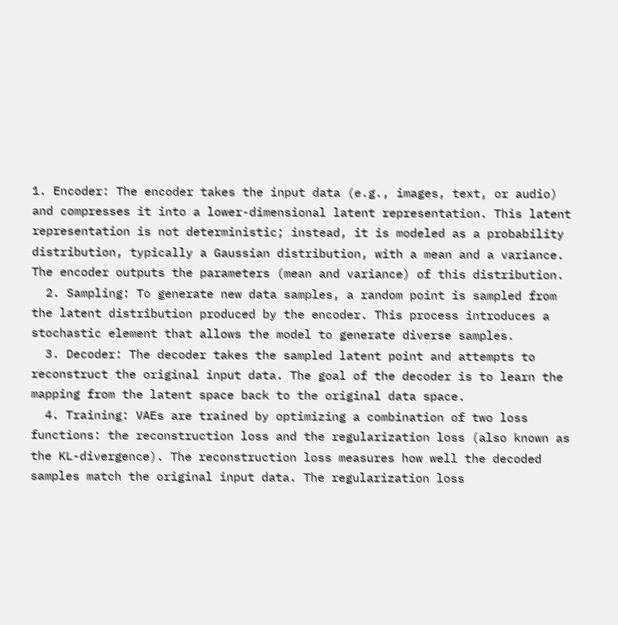1. Encoder: The encoder takes the input data (e.g., images, text, or audio) and compresses it into a lower-dimensional latent representation. This latent representation is not deterministic; instead, it is modeled as a probability distribution, typically a Gaussian distribution, with a mean and a variance. The encoder outputs the parameters (mean and variance) of this distribution.
  2. Sampling: To generate new data samples, a random point is sampled from the latent distribution produced by the encoder. This process introduces a stochastic element that allows the model to generate diverse samples.
  3. Decoder: The decoder takes the sampled latent point and attempts to reconstruct the original input data. The goal of the decoder is to learn the mapping from the latent space back to the original data space.
  4. Training: VAEs are trained by optimizing a combination of two loss functions: the reconstruction loss and the regularization loss (also known as the KL-divergence). The reconstruction loss measures how well the decoded samples match the original input data. The regularization loss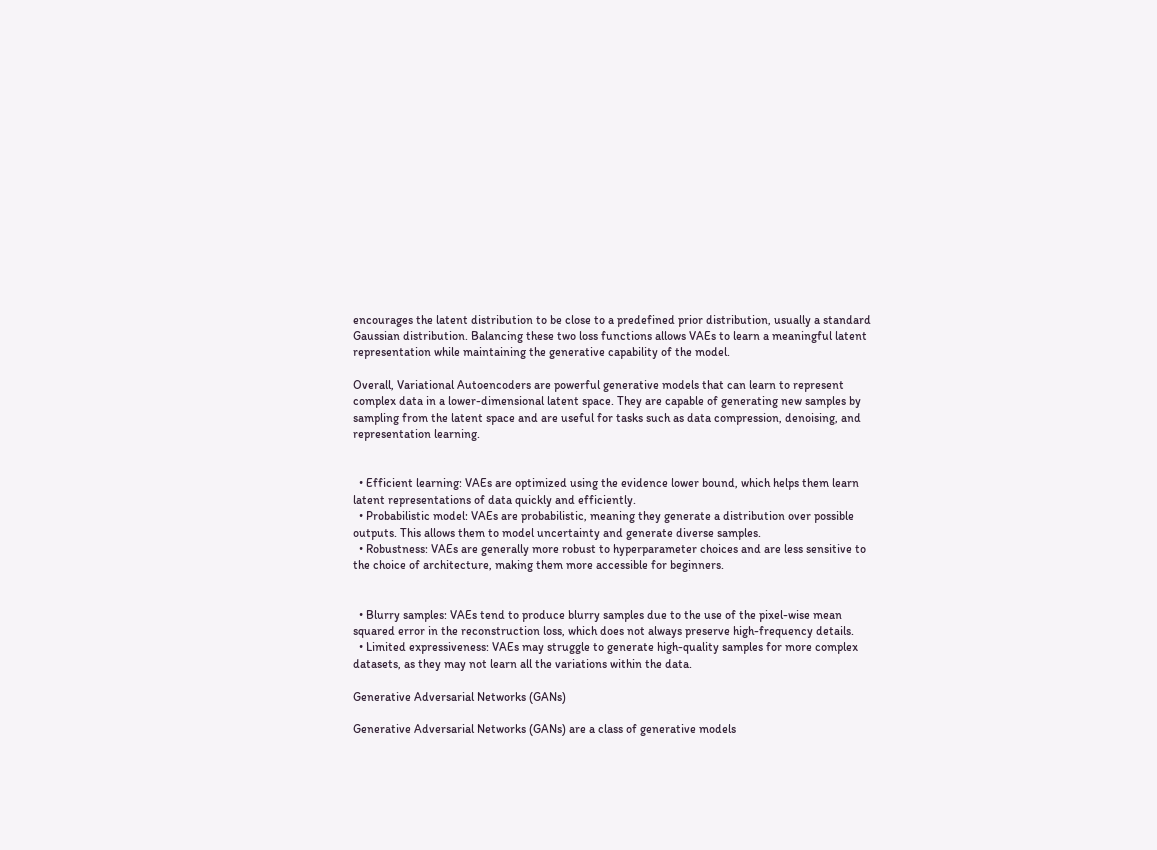encourages the latent distribution to be close to a predefined prior distribution, usually a standard Gaussian distribution. Balancing these two loss functions allows VAEs to learn a meaningful latent representation while maintaining the generative capability of the model.

Overall, Variational Autoencoders are powerful generative models that can learn to represent complex data in a lower-dimensional latent space. They are capable of generating new samples by sampling from the latent space and are useful for tasks such as data compression, denoising, and representation learning.


  • Efficient learning: VAEs are optimized using the evidence lower bound, which helps them learn latent representations of data quickly and efficiently.
  • Probabilistic model: VAEs are probabilistic, meaning they generate a distribution over possible outputs. This allows them to model uncertainty and generate diverse samples.
  • Robustness: VAEs are generally more robust to hyperparameter choices and are less sensitive to the choice of architecture, making them more accessible for beginners.


  • Blurry samples: VAEs tend to produce blurry samples due to the use of the pixel-wise mean squared error in the reconstruction loss, which does not always preserve high-frequency details.
  • Limited expressiveness: VAEs may struggle to generate high-quality samples for more complex datasets, as they may not learn all the variations within the data.

Generative Adversarial Networks (GANs)

Generative Adversarial Networks (GANs) are a class of generative models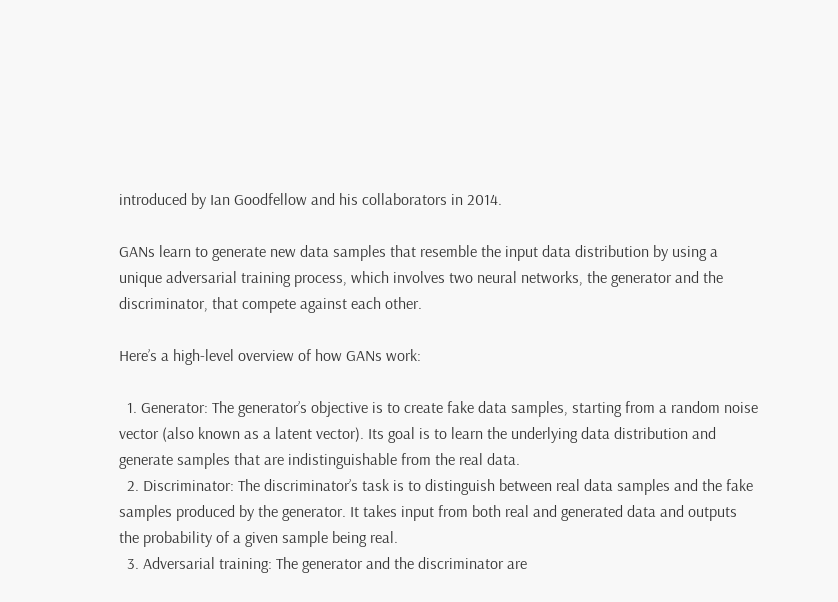introduced by Ian Goodfellow and his collaborators in 2014.

GANs learn to generate new data samples that resemble the input data distribution by using a unique adversarial training process, which involves two neural networks, the generator and the discriminator, that compete against each other.

Here’s a high-level overview of how GANs work:

  1. Generator: The generator’s objective is to create fake data samples, starting from a random noise vector (also known as a latent vector). Its goal is to learn the underlying data distribution and generate samples that are indistinguishable from the real data.
  2. Discriminator: The discriminator’s task is to distinguish between real data samples and the fake samples produced by the generator. It takes input from both real and generated data and outputs the probability of a given sample being real.
  3. Adversarial training: The generator and the discriminator are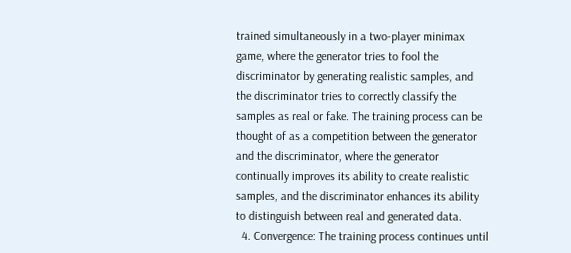trained simultaneously in a two-player minimax game, where the generator tries to fool the discriminator by generating realistic samples, and the discriminator tries to correctly classify the samples as real or fake. The training process can be thought of as a competition between the generator and the discriminator, where the generator continually improves its ability to create realistic samples, and the discriminator enhances its ability to distinguish between real and generated data.
  4. Convergence: The training process continues until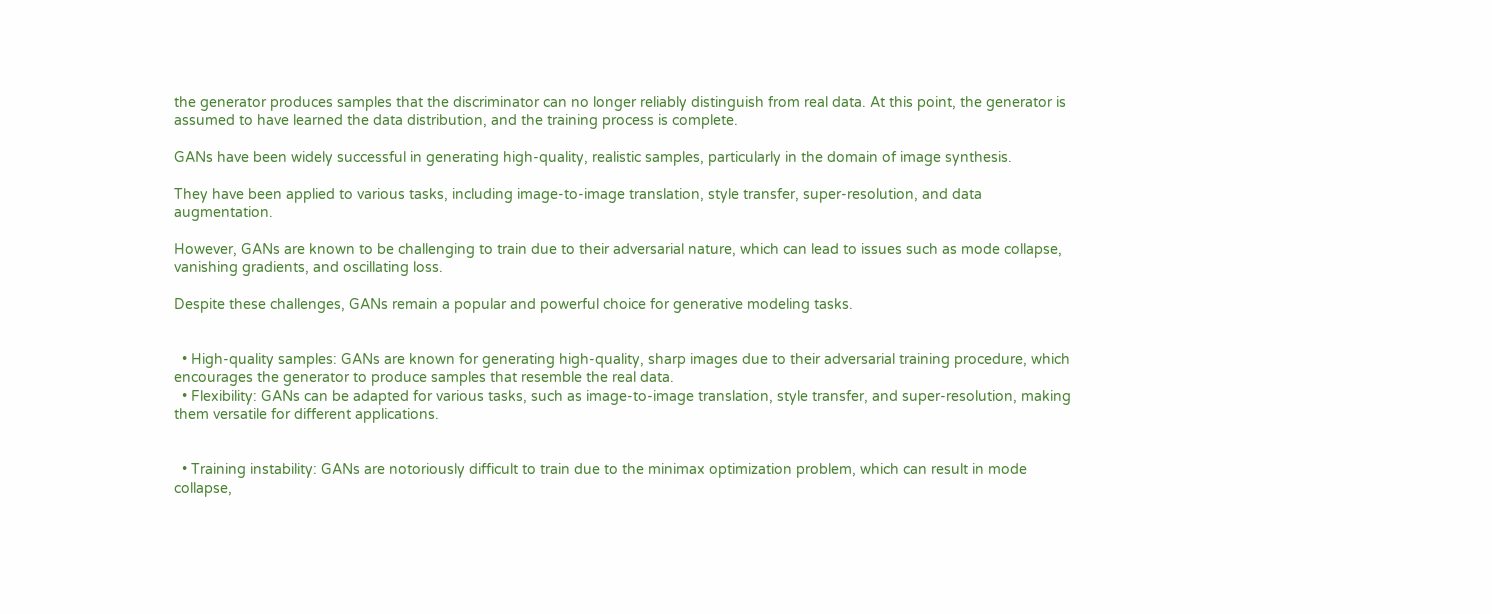the generator produces samples that the discriminator can no longer reliably distinguish from real data. At this point, the generator is assumed to have learned the data distribution, and the training process is complete.

GANs have been widely successful in generating high-quality, realistic samples, particularly in the domain of image synthesis.

They have been applied to various tasks, including image-to-image translation, style transfer, super-resolution, and data augmentation.

However, GANs are known to be challenging to train due to their adversarial nature, which can lead to issues such as mode collapse, vanishing gradients, and oscillating loss.

Despite these challenges, GANs remain a popular and powerful choice for generative modeling tasks.


  • High-quality samples: GANs are known for generating high-quality, sharp images due to their adversarial training procedure, which encourages the generator to produce samples that resemble the real data.
  • Flexibility: GANs can be adapted for various tasks, such as image-to-image translation, style transfer, and super-resolution, making them versatile for different applications.


  • Training instability: GANs are notoriously difficult to train due to the minimax optimization problem, which can result in mode collapse,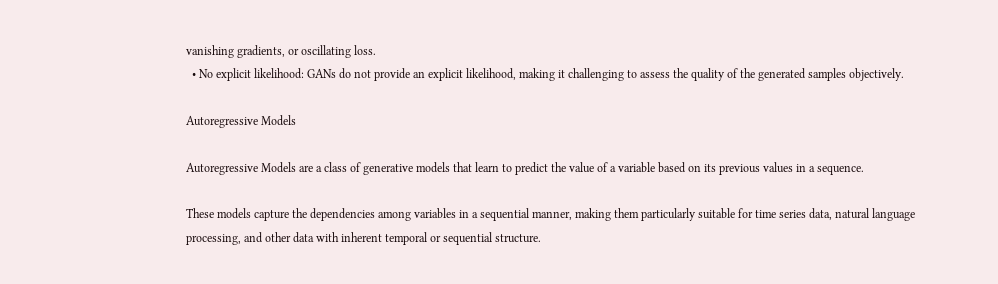vanishing gradients, or oscillating loss.
  • No explicit likelihood: GANs do not provide an explicit likelihood, making it challenging to assess the quality of the generated samples objectively.

Autoregressive Models

Autoregressive Models are a class of generative models that learn to predict the value of a variable based on its previous values in a sequence.

These models capture the dependencies among variables in a sequential manner, making them particularly suitable for time series data, natural language processing, and other data with inherent temporal or sequential structure.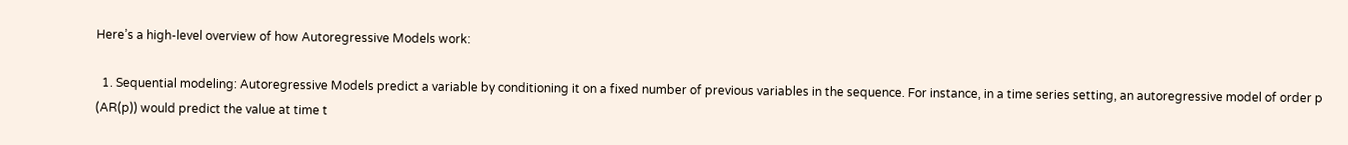Here’s a high-level overview of how Autoregressive Models work:

  1. Sequential modeling: Autoregressive Models predict a variable by conditioning it on a fixed number of previous variables in the sequence. For instance, in a time series setting, an autoregressive model of order p (AR(p)) would predict the value at time t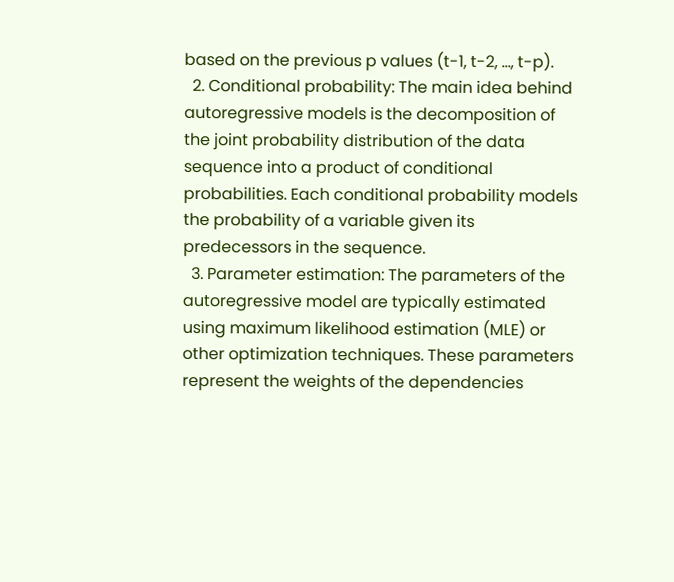based on the previous p values (t-1, t-2, …, t-p).
  2. Conditional probability: The main idea behind autoregressive models is the decomposition of the joint probability distribution of the data sequence into a product of conditional probabilities. Each conditional probability models the probability of a variable given its predecessors in the sequence.
  3. Parameter estimation: The parameters of the autoregressive model are typically estimated using maximum likelihood estimation (MLE) or other optimization techniques. These parameters represent the weights of the dependencies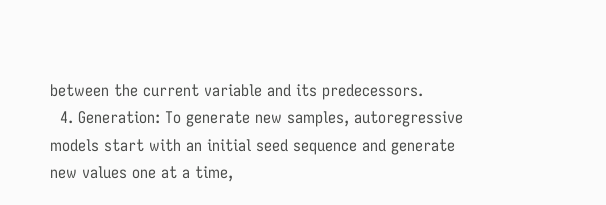between the current variable and its predecessors.
  4. Generation: To generate new samples, autoregressive models start with an initial seed sequence and generate new values one at a time,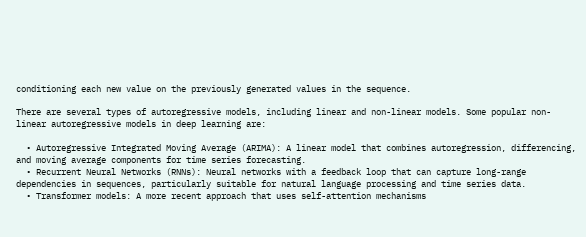conditioning each new value on the previously generated values in the sequence.

There are several types of autoregressive models, including linear and non-linear models. Some popular non-linear autoregressive models in deep learning are:

  • Autoregressive Integrated Moving Average (ARIMA): A linear model that combines autoregression, differencing, and moving average components for time series forecasting.
  • Recurrent Neural Networks (RNNs): Neural networks with a feedback loop that can capture long-range dependencies in sequences, particularly suitable for natural language processing and time series data.
  • Transformer models: A more recent approach that uses self-attention mechanisms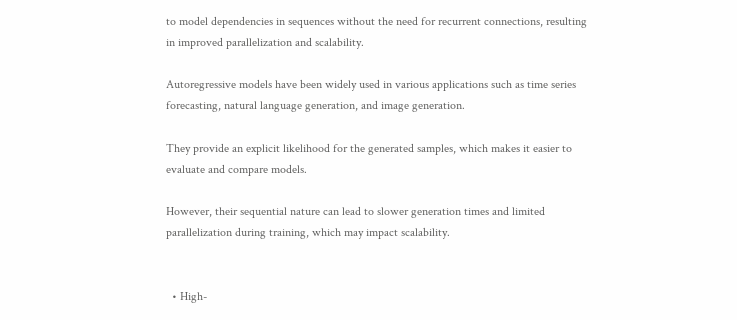to model dependencies in sequences without the need for recurrent connections, resulting in improved parallelization and scalability.

Autoregressive models have been widely used in various applications such as time series forecasting, natural language generation, and image generation.

They provide an explicit likelihood for the generated samples, which makes it easier to evaluate and compare models.

However, their sequential nature can lead to slower generation times and limited parallelization during training, which may impact scalability.


  • High-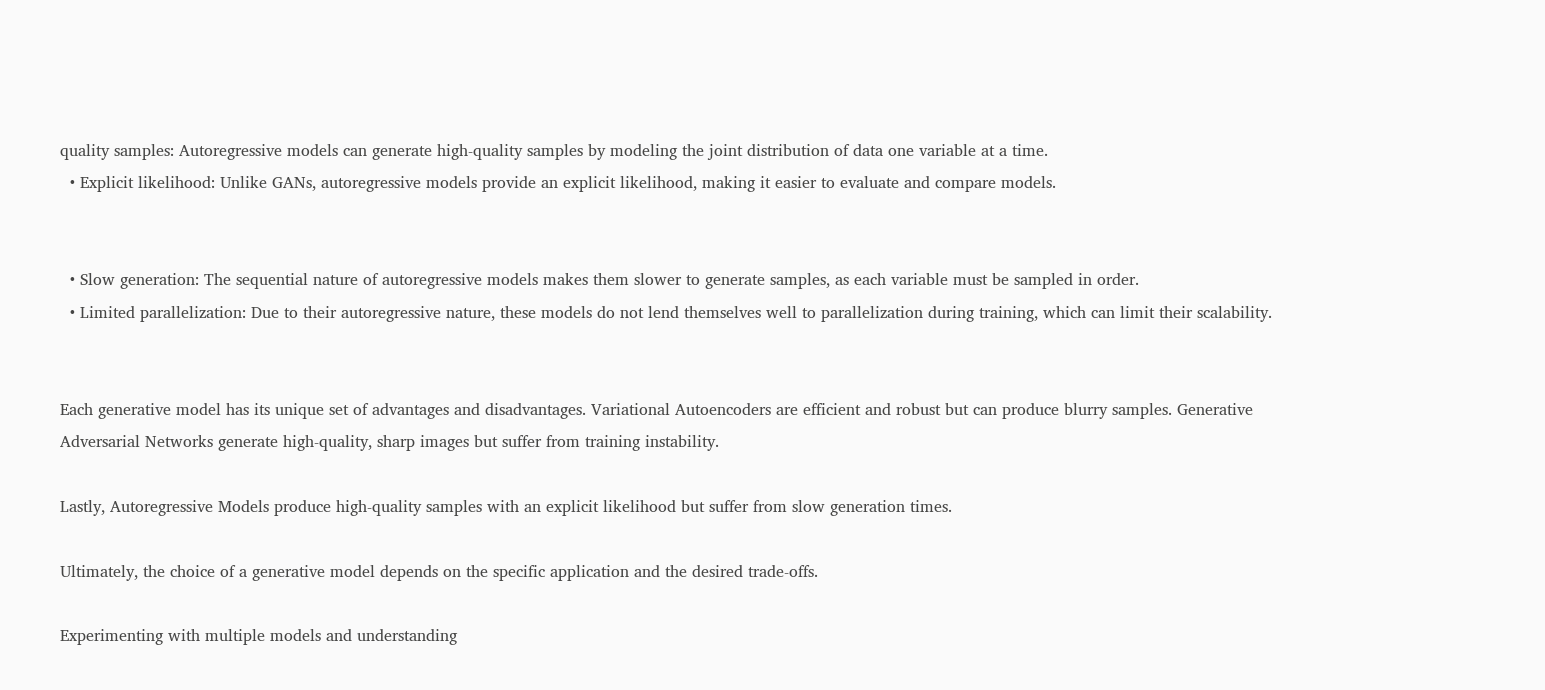quality samples: Autoregressive models can generate high-quality samples by modeling the joint distribution of data one variable at a time.
  • Explicit likelihood: Unlike GANs, autoregressive models provide an explicit likelihood, making it easier to evaluate and compare models.


  • Slow generation: The sequential nature of autoregressive models makes them slower to generate samples, as each variable must be sampled in order.
  • Limited parallelization: Due to their autoregressive nature, these models do not lend themselves well to parallelization during training, which can limit their scalability.


Each generative model has its unique set of advantages and disadvantages. Variational Autoencoders are efficient and robust but can produce blurry samples. Generative Adversarial Networks generate high-quality, sharp images but suffer from training instability.

Lastly, Autoregressive Models produce high-quality samples with an explicit likelihood but suffer from slow generation times.

Ultimately, the choice of a generative model depends on the specific application and the desired trade-offs.

Experimenting with multiple models and understanding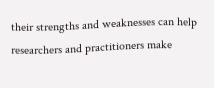their strengths and weaknesses can help researchers and practitioners make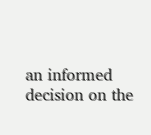an informed decision on the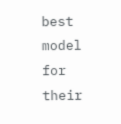best model for their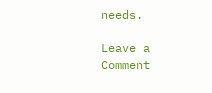needs.

Leave a Comment